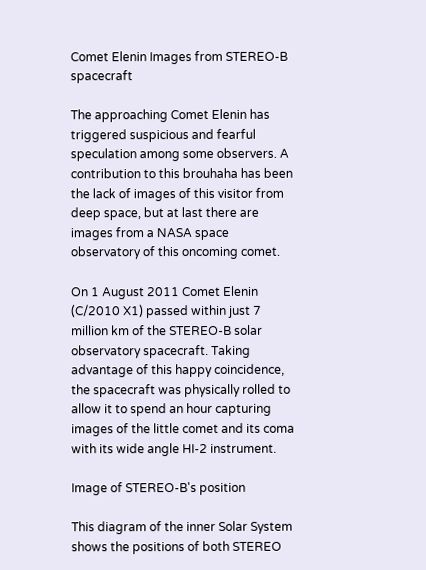Comet Elenin Images from STEREO-B spacecraft

The approaching Comet Elenin has triggered suspicious and fearful speculation among some observers. A contribution to this brouhaha has been the lack of images of this visitor from deep space, but at last there are images from a NASA space observatory of this oncoming comet.

On 1 August 2011 Comet Elenin (C/2010 X1) passed within just 7 million km of the STEREO-B solar observatory spacecraft. Taking advantage of this happy coincidence, the spacecraft was physically rolled to allow it to spend an hour capturing images of the little comet and its coma with its wide angle HI-2 instrument.

Image of STEREO-B's position

This diagram of the inner Solar System shows the positions of both STEREO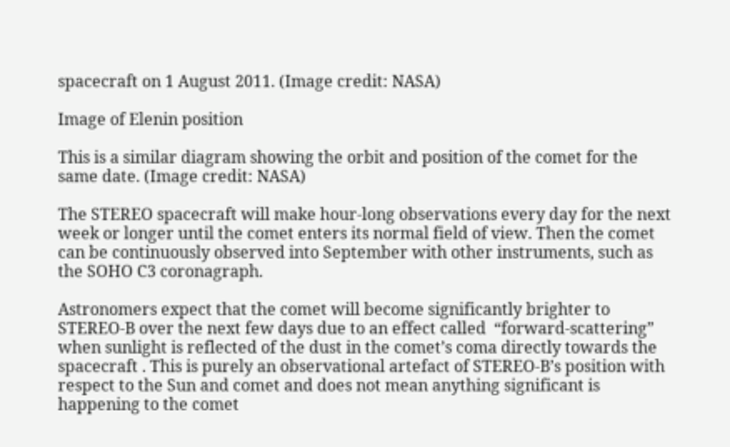spacecraft on 1 August 2011. (Image credit: NASA)

Image of Elenin position

This is a similar diagram showing the orbit and position of the comet for the same date. (Image credit: NASA)

The STEREO spacecraft will make hour-long observations every day for the next week or longer until the comet enters its normal field of view. Then the comet can be continuously observed into September with other instruments, such as the SOHO C3 coronagraph.

Astronomers expect that the comet will become significantly brighter to STEREO-B over the next few days due to an effect called  “forward-scattering” when sunlight is reflected of the dust in the comet’s coma directly towards the spacecraft . This is purely an observational artefact of STEREO-B’s position with respect to the Sun and comet and does not mean anything significant is happening to the comet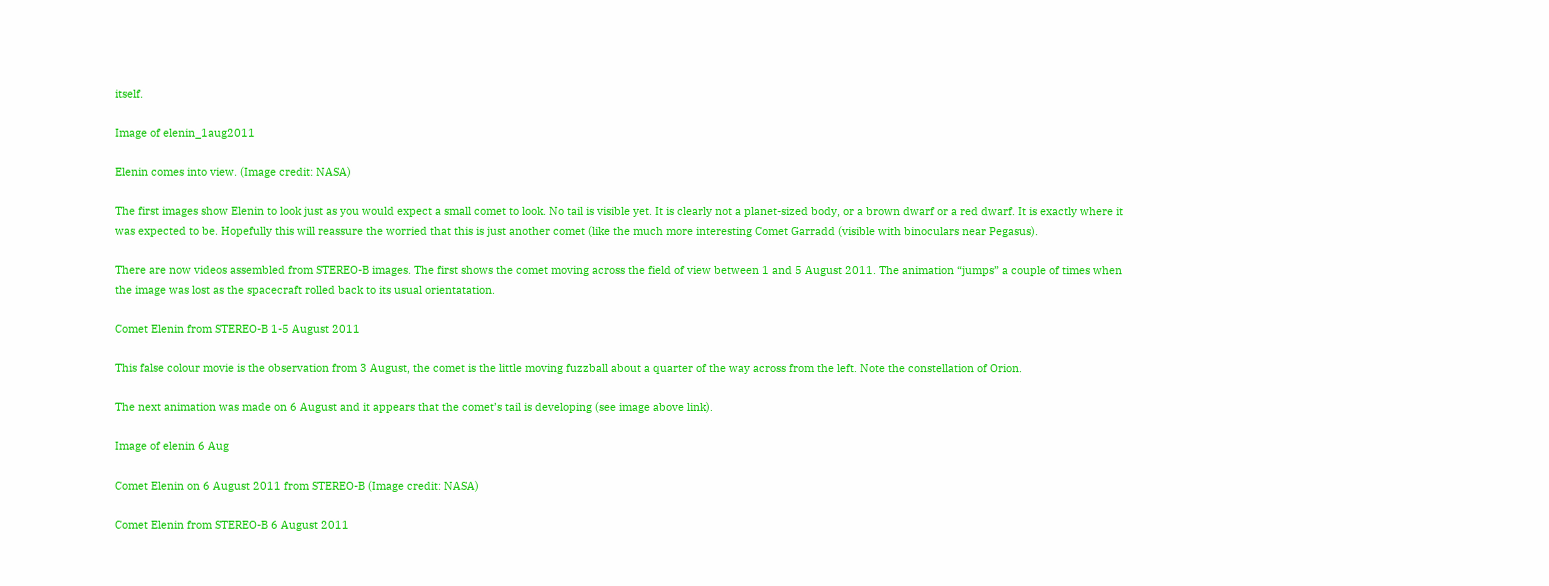itself.

Image of elenin_1aug2011

Elenin comes into view. (Image credit: NASA)

The first images show Elenin to look just as you would expect a small comet to look. No tail is visible yet. It is clearly not a planet-sized body, or a brown dwarf or a red dwarf. It is exactly where it was expected to be. Hopefully this will reassure the worried that this is just another comet (like the much more interesting Comet Garradd (visible with binoculars near Pegasus).

There are now videos assembled from STEREO-B images. The first shows the comet moving across the field of view between 1 and 5 August 2011. The animation “jumps” a couple of times when the image was lost as the spacecraft rolled back to its usual orientatation.

Comet Elenin from STEREO-B 1-5 August 2011

This false colour movie is the observation from 3 August, the comet is the little moving fuzzball about a quarter of the way across from the left. Note the constellation of Orion.

The next animation was made on 6 August and it appears that the comet’s tail is developing (see image above link).

Image of elenin 6 Aug

Comet Elenin on 6 August 2011 from STEREO-B (Image credit: NASA)

Comet Elenin from STEREO-B 6 August 2011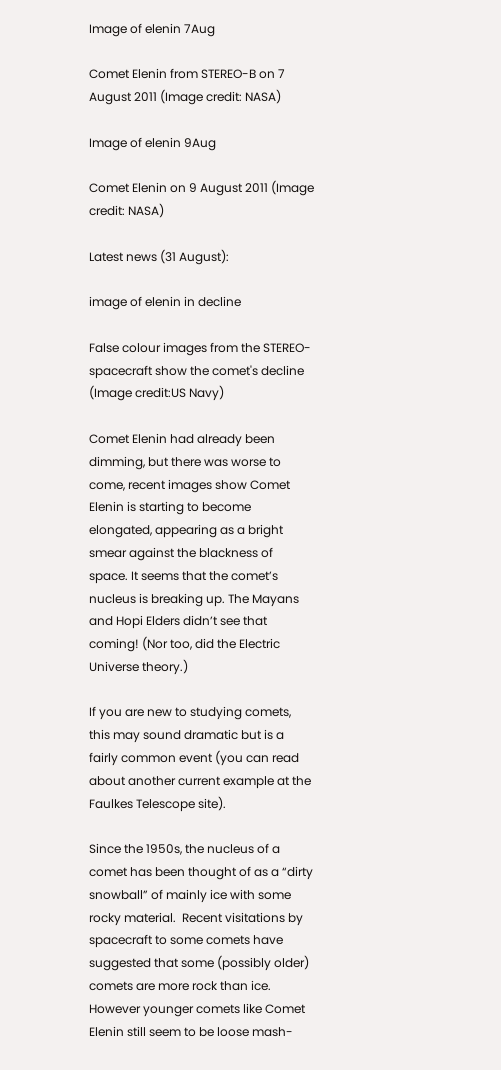Image of elenin 7Aug

Comet Elenin from STEREO-B on 7 August 2011 (Image credit: NASA)

Image of elenin 9Aug

Comet Elenin on 9 August 2011 (Image credit: NASA)

Latest news (31 August):

image of elenin in decline

False colour images from the STEREO- spacecraft show the comet's decline (Image credit:US Navy)

Comet Elenin had already been dimming, but there was worse to come, recent images show Comet Elenin is starting to become elongated, appearing as a bright smear against the blackness of space. It seems that the comet’s nucleus is breaking up. The Mayans and Hopi Elders didn’t see that coming! (Nor too, did the Electric Universe theory.)

If you are new to studying comets, this may sound dramatic but is a fairly common event (you can read about another current example at the Faulkes Telescope site).

Since the 1950s, the nucleus of a comet has been thought of as a “dirty snowball” of mainly ice with some rocky material.  Recent visitations by spacecraft to some comets have suggested that some (possibly older) comets are more rock than ice. However younger comets like Comet Elenin still seem to be loose mash-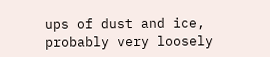ups of dust and ice, probably very loosely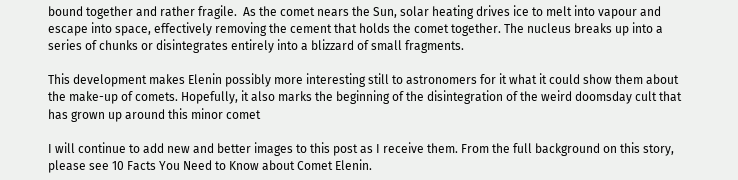bound together and rather fragile.  As the comet nears the Sun, solar heating drives ice to melt into vapour and escape into space, effectively removing the cement that holds the comet together. The nucleus breaks up into a series of chunks or disintegrates entirely into a blizzard of small fragments.

This development makes Elenin possibly more interesting still to astronomers for it what it could show them about the make-up of comets. Hopefully, it also marks the beginning of the disintegration of the weird doomsday cult that has grown up around this minor comet

I will continue to add new and better images to this post as I receive them. From the full background on this story, please see 10 Facts You Need to Know about Comet Elenin.